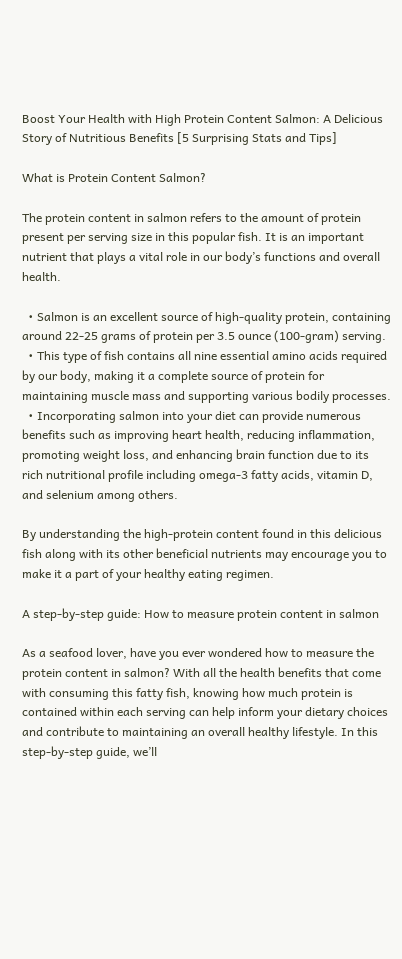Boost Your Health with High Protein Content Salmon: A Delicious Story of Nutritious Benefits [5 Surprising Stats and Tips]

What is Protein Content Salmon?

The protein content in salmon refers to the amount of protein present per serving size in this popular fish. It is an important nutrient that plays a vital role in our body’s functions and overall health.

  • Salmon is an excellent source of high-quality protein, containing around 22-25 grams of protein per 3.5 ounce (100-gram) serving.
  • This type of fish contains all nine essential amino acids required by our body, making it a complete source of protein for maintaining muscle mass and supporting various bodily processes.
  • Incorporating salmon into your diet can provide numerous benefits such as improving heart health, reducing inflammation, promoting weight loss, and enhancing brain function due to its rich nutritional profile including omega-3 fatty acids, vitamin D, and selenium among others.

By understanding the high-protein content found in this delicious fish along with its other beneficial nutrients may encourage you to make it a part of your healthy eating regimen.

A step-by-step guide: How to measure protein content in salmon

As a seafood lover, have you ever wondered how to measure the protein content in salmon? With all the health benefits that come with consuming this fatty fish, knowing how much protein is contained within each serving can help inform your dietary choices and contribute to maintaining an overall healthy lifestyle. In this step-by-step guide, we’ll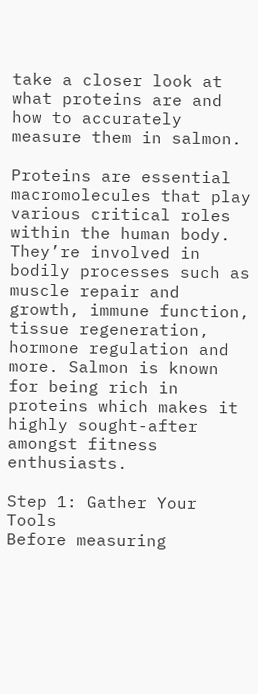take a closer look at what proteins are and how to accurately measure them in salmon.

Proteins are essential macromolecules that play various critical roles within the human body. They’re involved in bodily processes such as muscle repair and growth, immune function, tissue regeneration, hormone regulation and more. Salmon is known for being rich in proteins which makes it highly sought-after amongst fitness enthusiasts.

Step 1: Gather Your Tools
Before measuring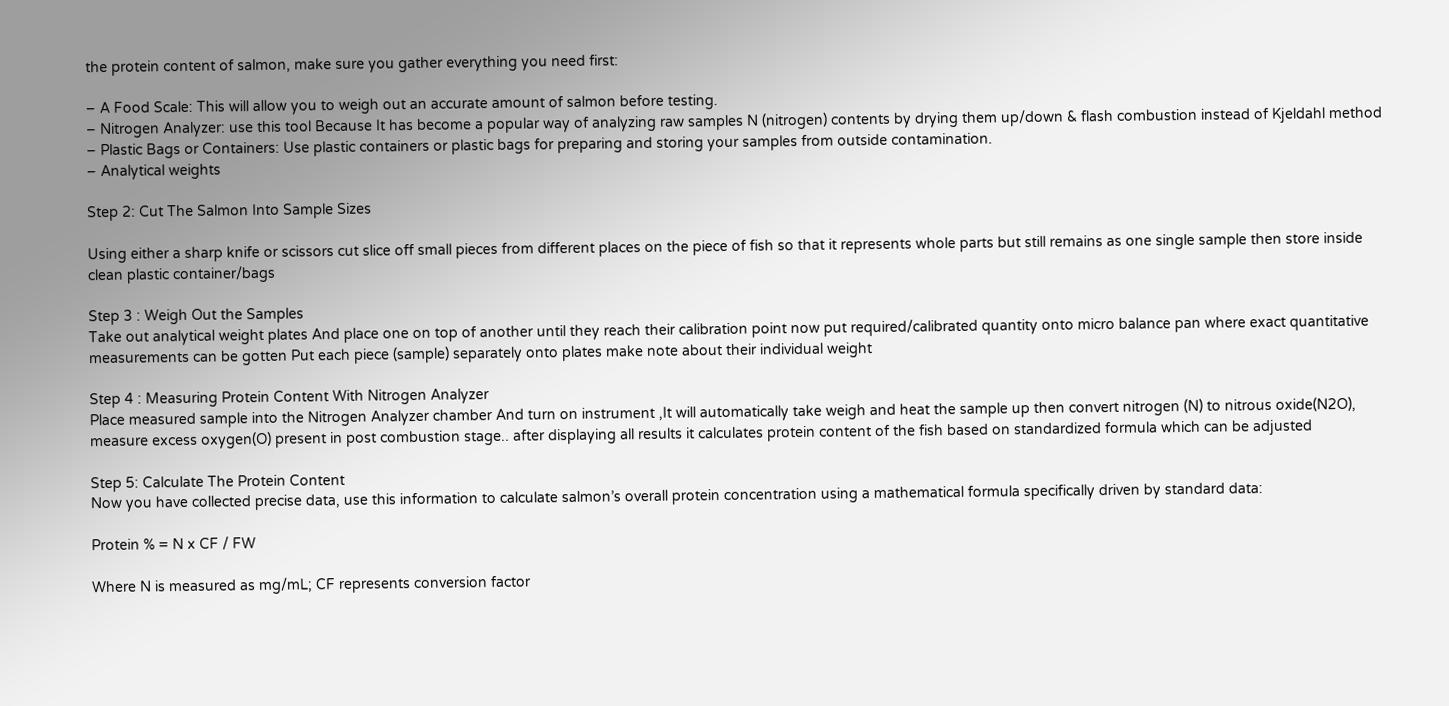the protein content of salmon, make sure you gather everything you need first:

– A Food Scale: This will allow you to weigh out an accurate amount of salmon before testing.
– Nitrogen Analyzer: use this tool Because It has become a popular way of analyzing raw samples N (nitrogen) contents by drying them up/down & flash combustion instead of Kjeldahl method
– Plastic Bags or Containers: Use plastic containers or plastic bags for preparing and storing your samples from outside contamination.
– Analytical weights

Step 2: Cut The Salmon Into Sample Sizes

Using either a sharp knife or scissors cut slice off small pieces from different places on the piece of fish so that it represents whole parts but still remains as one single sample then store inside clean plastic container/bags

Step 3 : Weigh Out the Samples
Take out analytical weight plates And place one on top of another until they reach their calibration point now put required/calibrated quantity onto micro balance pan where exact quantitative measurements can be gotten Put each piece (sample) separately onto plates make note about their individual weight

Step 4 : Measuring Protein Content With Nitrogen Analyzer
Place measured sample into the Nitrogen Analyzer chamber And turn on instrument ,It will automatically take weigh and heat the sample up then convert nitrogen (N) to nitrous oxide(N2O), measure excess oxygen(O) present in post combustion stage.. after displaying all results it calculates protein content of the fish based on standardized formula which can be adjusted

Step 5: Calculate The Protein Content
Now you have collected precise data, use this information to calculate salmon’s overall protein concentration using a mathematical formula specifically driven by standard data:

Protein % = N x CF / FW

Where N is measured as mg/mL; CF represents conversion factor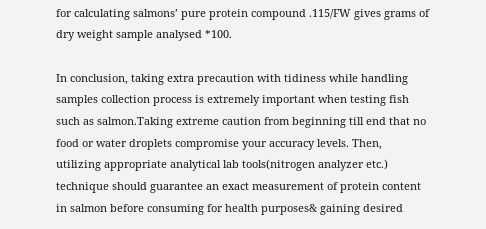for calculating salmons’ pure protein compound .115/FW gives grams of dry weight sample analysed *100.

In conclusion, taking extra precaution with tidiness while handling samples collection process is extremely important when testing fish such as salmon.Taking extreme caution from beginning till end that no food or water droplets compromise your accuracy levels. Then, utilizing appropriate analytical lab tools(nitrogen analyzer etc.) technique should guarantee an exact measurement of protein content in salmon before consuming for health purposes& gaining desired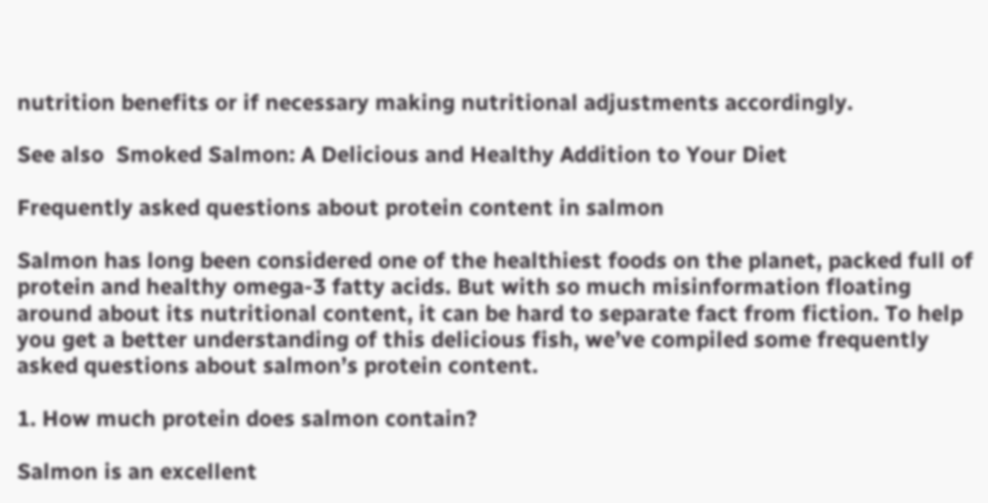nutrition benefits or if necessary making nutritional adjustments accordingly.

See also  Smoked Salmon: A Delicious and Healthy Addition to Your Diet

Frequently asked questions about protein content in salmon

Salmon has long been considered one of the healthiest foods on the planet, packed full of protein and healthy omega-3 fatty acids. But with so much misinformation floating around about its nutritional content, it can be hard to separate fact from fiction. To help you get a better understanding of this delicious fish, we’ve compiled some frequently asked questions about salmon’s protein content.

1. How much protein does salmon contain?

Salmon is an excellent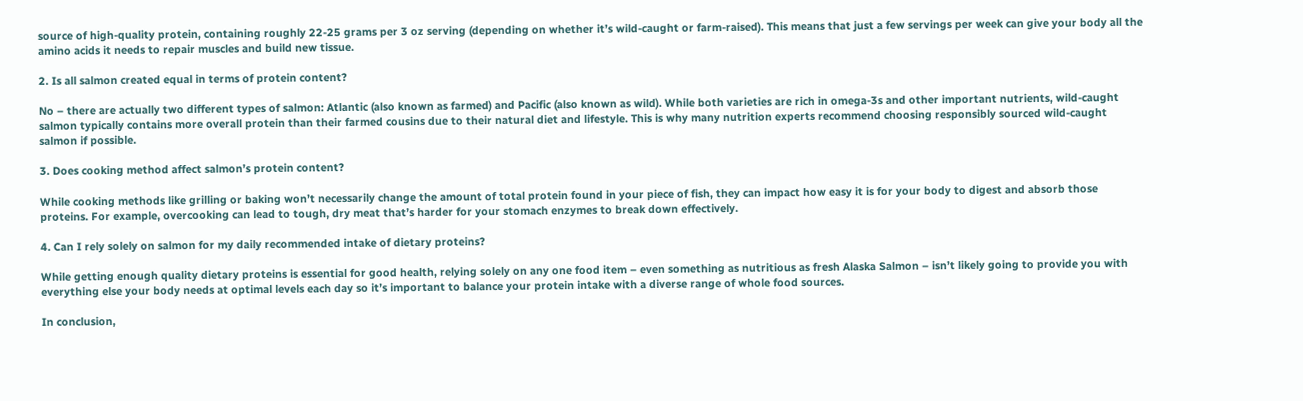source of high-quality protein, containing roughly 22-25 grams per 3 oz serving (depending on whether it’s wild-caught or farm-raised). This means that just a few servings per week can give your body all the amino acids it needs to repair muscles and build new tissue.

2. Is all salmon created equal in terms of protein content?

No – there are actually two different types of salmon: Atlantic (also known as farmed) and Pacific (also known as wild). While both varieties are rich in omega-3s and other important nutrients, wild-caught salmon typically contains more overall protein than their farmed cousins due to their natural diet and lifestyle. This is why many nutrition experts recommend choosing responsibly sourced wild-caught salmon if possible.

3. Does cooking method affect salmon’s protein content?

While cooking methods like grilling or baking won’t necessarily change the amount of total protein found in your piece of fish, they can impact how easy it is for your body to digest and absorb those proteins. For example, overcooking can lead to tough, dry meat that’s harder for your stomach enzymes to break down effectively.

4. Can I rely solely on salmon for my daily recommended intake of dietary proteins?

While getting enough quality dietary proteins is essential for good health, relying solely on any one food item – even something as nutritious as fresh Alaska Salmon – isn’t likely going to provide you with everything else your body needs at optimal levels each day so it’s important to balance your protein intake with a diverse range of whole food sources.

In conclusion,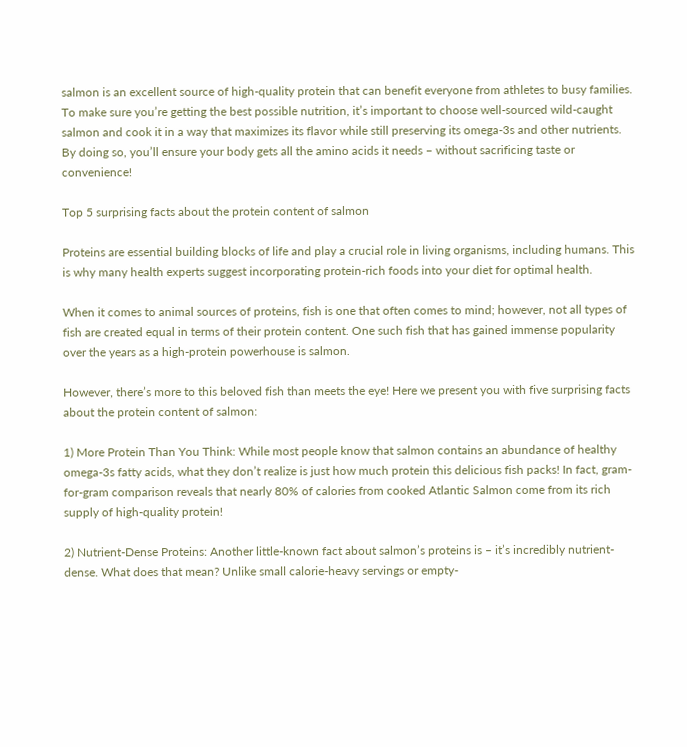salmon is an excellent source of high-quality protein that can benefit everyone from athletes to busy families. To make sure you’re getting the best possible nutrition, it’s important to choose well-sourced wild-caught salmon and cook it in a way that maximizes its flavor while still preserving its omega-3s and other nutrients. By doing so, you’ll ensure your body gets all the amino acids it needs – without sacrificing taste or convenience!

Top 5 surprising facts about the protein content of salmon

Proteins are essential building blocks of life and play a crucial role in living organisms, including humans. This is why many health experts suggest incorporating protein-rich foods into your diet for optimal health.

When it comes to animal sources of proteins, fish is one that often comes to mind; however, not all types of fish are created equal in terms of their protein content. One such fish that has gained immense popularity over the years as a high-protein powerhouse is salmon.

However, there’s more to this beloved fish than meets the eye! Here we present you with five surprising facts about the protein content of salmon:

1) More Protein Than You Think: While most people know that salmon contains an abundance of healthy omega-3s fatty acids, what they don’t realize is just how much protein this delicious fish packs! In fact, gram-for-gram comparison reveals that nearly 80% of calories from cooked Atlantic Salmon come from its rich supply of high-quality protein!

2) Nutrient-Dense Proteins: Another little-known fact about salmon’s proteins is – it’s incredibly nutrient-dense. What does that mean? Unlike small calorie-heavy servings or empty-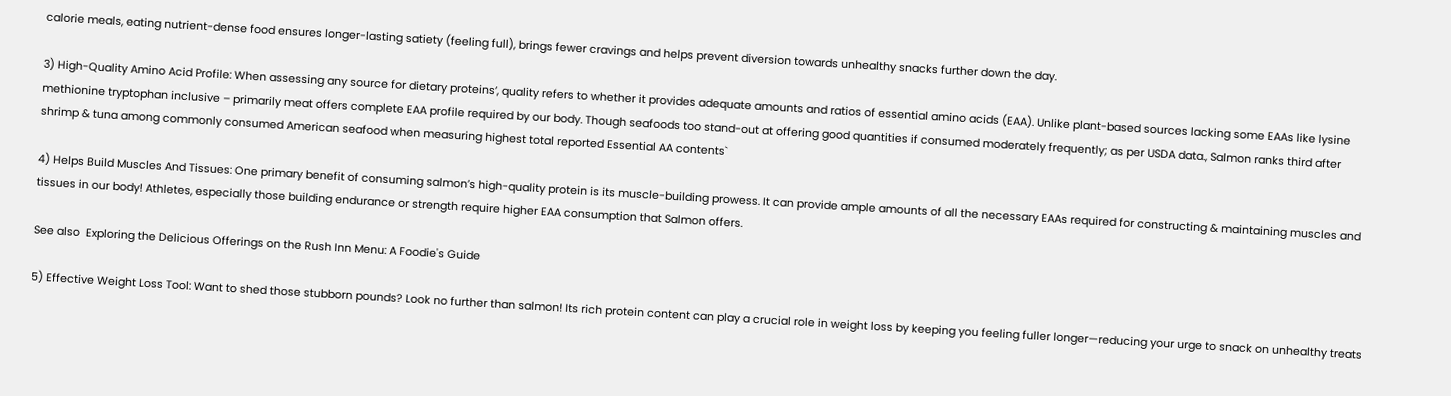calorie meals, eating nutrient-dense food ensures longer-lasting satiety (feeling full), brings fewer cravings and helps prevent diversion towards unhealthy snacks further down the day.

3) High-Quality Amino Acid Profile: When assessing any source for dietary proteins’, quality refers to whether it provides adequate amounts and ratios of essential amino acids (EAA). Unlike plant-based sources lacking some EAAs like lysine methionine tryptophan inclusive – primarily meat offers complete EAA profile required by our body. Though seafoods too stand-out at offering good quantities if consumed moderately frequently; as per USDA data., Salmon ranks third after shrimp & tuna among commonly consumed American seafood when measuring highest total reported Essential AA contents`

4) Helps Build Muscles And Tissues: One primary benefit of consuming salmon’s high-quality protein is its muscle-building prowess. It can provide ample amounts of all the necessary EAAs required for constructing & maintaining muscles and tissues in our body! Athletes, especially those building endurance or strength require higher EAA consumption that Salmon offers.

See also  Exploring the Delicious Offerings on the Rush Inn Menu: A Foodie's Guide

5) Effective Weight Loss Tool: Want to shed those stubborn pounds? Look no further than salmon! Its rich protein content can play a crucial role in weight loss by keeping you feeling fuller longer—reducing your urge to snack on unhealthy treats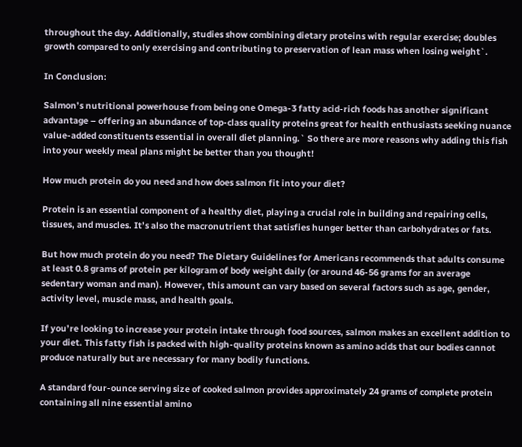throughout the day. Additionally, studies show combining dietary proteins with regular exercise; doubles growth compared to only exercising and contributing to preservation of lean mass when losing weight`.

In Conclusion:

Salmon’s nutritional powerhouse from being one Omega-3 fatty acid-rich foods has another significant advantage – offering an abundance of top-class quality proteins great for health enthusiasts seeking nuance value-added constituents essential in overall diet planning.` So there are more reasons why adding this fish into your weekly meal plans might be better than you thought!

How much protein do you need and how does salmon fit into your diet?

Protein is an essential component of a healthy diet, playing a crucial role in building and repairing cells, tissues, and muscles. It’s also the macronutrient that satisfies hunger better than carbohydrates or fats.

But how much protein do you need? The Dietary Guidelines for Americans recommends that adults consume at least 0.8 grams of protein per kilogram of body weight daily (or around 46-56 grams for an average sedentary woman and man). However, this amount can vary based on several factors such as age, gender, activity level, muscle mass, and health goals.

If you’re looking to increase your protein intake through food sources, salmon makes an excellent addition to your diet. This fatty fish is packed with high-quality proteins known as amino acids that our bodies cannot produce naturally but are necessary for many bodily functions.

A standard four-ounce serving size of cooked salmon provides approximately 24 grams of complete protein containing all nine essential amino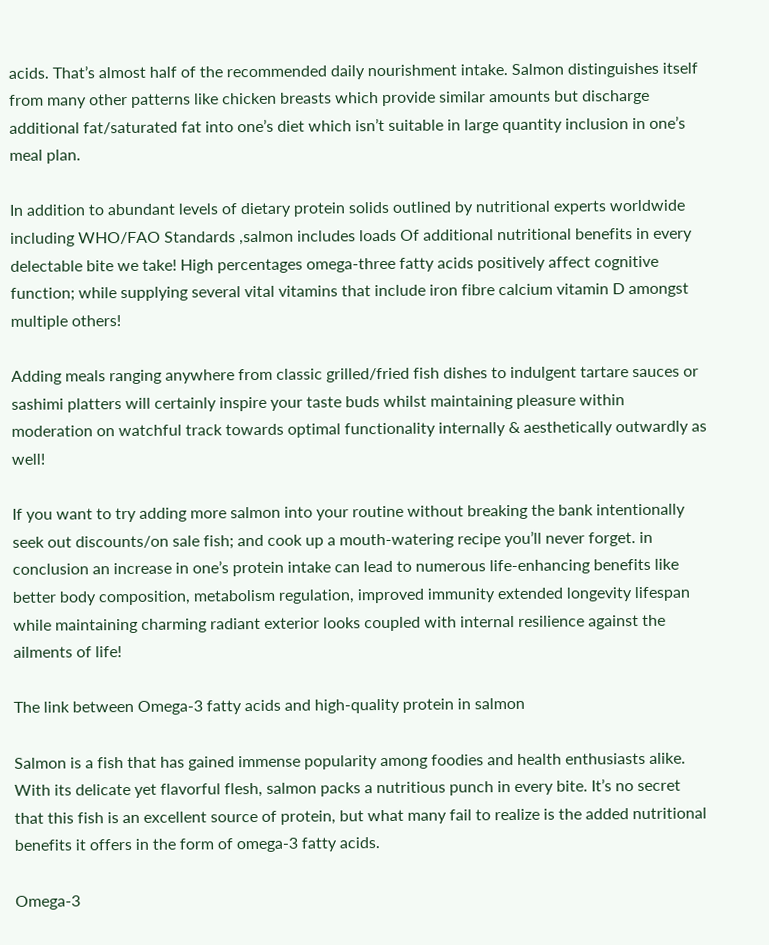acids. That’s almost half of the recommended daily nourishment intake. Salmon distinguishes itself from many other patterns like chicken breasts which provide similar amounts but discharge additional fat/saturated fat into one’s diet which isn’t suitable in large quantity inclusion in one’s meal plan.

In addition to abundant levels of dietary protein solids outlined by nutritional experts worldwide including WHO/FAO Standards ,salmon includes loads Of additional nutritional benefits in every delectable bite we take! High percentages omega-three fatty acids positively affect cognitive function; while supplying several vital vitamins that include iron fibre calcium vitamin D amongst multiple others!

Adding meals ranging anywhere from classic grilled/fried fish dishes to indulgent tartare sauces or sashimi platters will certainly inspire your taste buds whilst maintaining pleasure within moderation on watchful track towards optimal functionality internally & aesthetically outwardly as well!

If you want to try adding more salmon into your routine without breaking the bank intentionally seek out discounts/on sale fish; and cook up a mouth-watering recipe you’ll never forget. in conclusion an increase in one’s protein intake can lead to numerous life-enhancing benefits like better body composition, metabolism regulation, improved immunity extended longevity lifespan while maintaining charming radiant exterior looks coupled with internal resilience against the ailments of life!

The link between Omega-3 fatty acids and high-quality protein in salmon

Salmon is a fish that has gained immense popularity among foodies and health enthusiasts alike. With its delicate yet flavorful flesh, salmon packs a nutritious punch in every bite. It’s no secret that this fish is an excellent source of protein, but what many fail to realize is the added nutritional benefits it offers in the form of omega-3 fatty acids.

Omega-3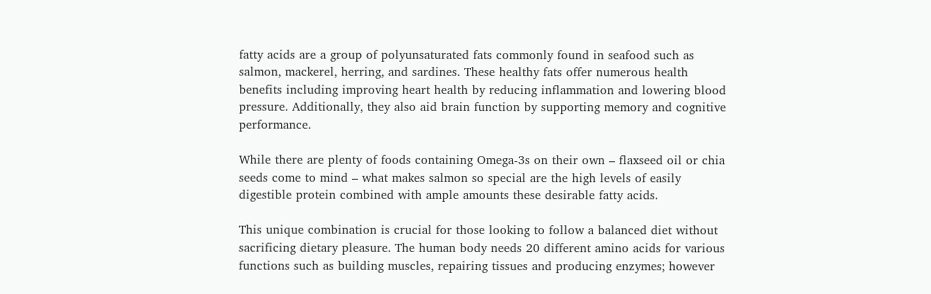fatty acids are a group of polyunsaturated fats commonly found in seafood such as salmon, mackerel, herring, and sardines. These healthy fats offer numerous health benefits including improving heart health by reducing inflammation and lowering blood pressure. Additionally, they also aid brain function by supporting memory and cognitive performance.

While there are plenty of foods containing Omega-3s on their own – flaxseed oil or chia seeds come to mind – what makes salmon so special are the high levels of easily digestible protein combined with ample amounts these desirable fatty acids.

This unique combination is crucial for those looking to follow a balanced diet without sacrificing dietary pleasure. The human body needs 20 different amino acids for various functions such as building muscles, repairing tissues and producing enzymes; however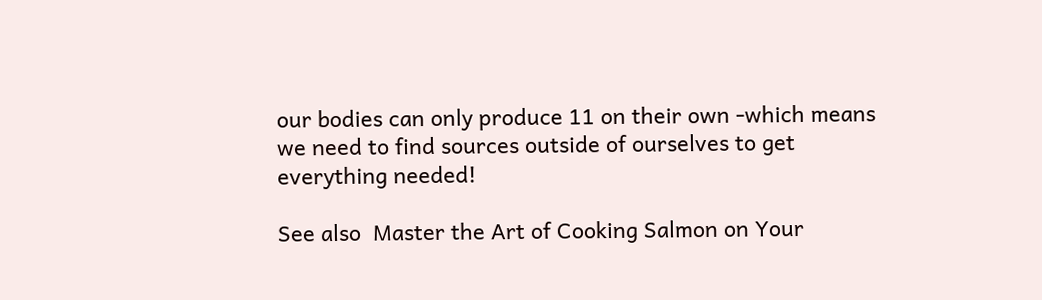our bodies can only produce 11 on their own -which means we need to find sources outside of ourselves to get everything needed!

See also  Master the Art of Cooking Salmon on Your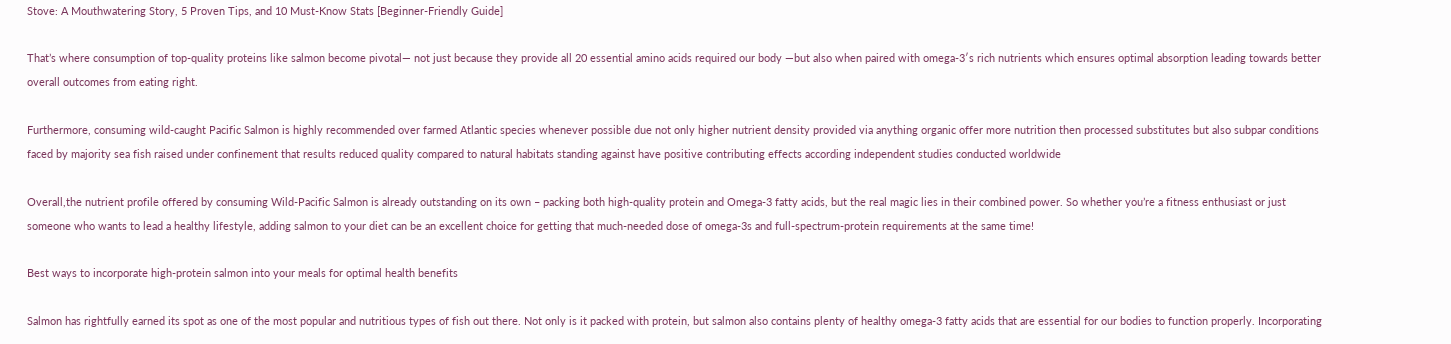Stove: A Mouthwatering Story, 5 Proven Tips, and 10 Must-Know Stats [Beginner-Friendly Guide]

That’s where consumption of top-quality proteins like salmon become pivotal— not just because they provide all 20 essential amino acids required our body —but also when paired with omega-3′s rich nutrients which ensures optimal absorption leading towards better overall outcomes from eating right.

Furthermore, consuming wild-caught Pacific Salmon is highly recommended over farmed Atlantic species whenever possible due not only higher nutrient density provided via anything organic offer more nutrition then processed substitutes but also subpar conditions faced by majority sea fish raised under confinement that results reduced quality compared to natural habitats standing against have positive contributing effects according independent studies conducted worldwide

Overall,the nutrient profile offered by consuming Wild-Pacific Salmon is already outstanding on its own – packing both high-quality protein and Omega-3 fatty acids, but the real magic lies in their combined power. So whether you’re a fitness enthusiast or just someone who wants to lead a healthy lifestyle, adding salmon to your diet can be an excellent choice for getting that much-needed dose of omega-3s and full-spectrum-protein requirements at the same time!

Best ways to incorporate high-protein salmon into your meals for optimal health benefits

Salmon has rightfully earned its spot as one of the most popular and nutritious types of fish out there. Not only is it packed with protein, but salmon also contains plenty of healthy omega-3 fatty acids that are essential for our bodies to function properly. Incorporating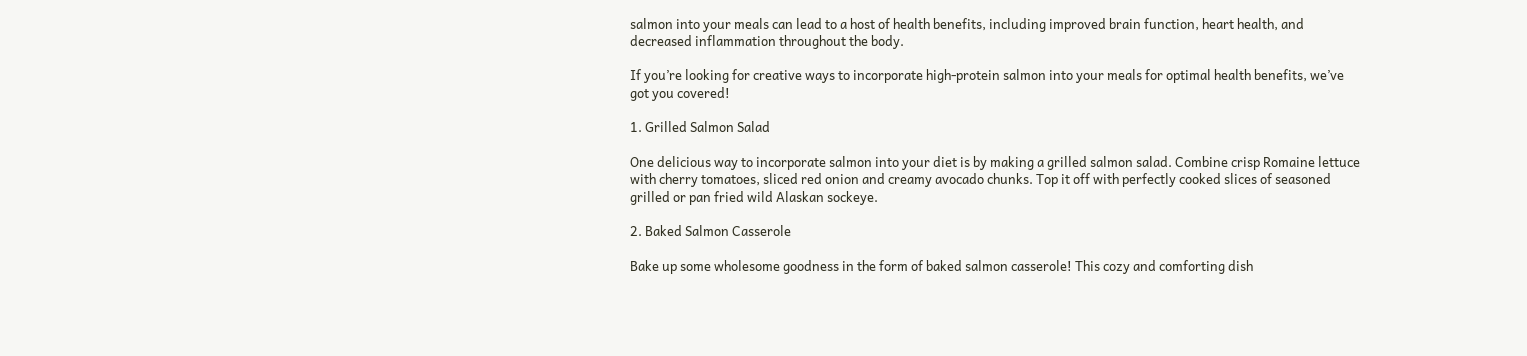salmon into your meals can lead to a host of health benefits, including improved brain function, heart health, and decreased inflammation throughout the body.

If you’re looking for creative ways to incorporate high-protein salmon into your meals for optimal health benefits, we’ve got you covered!

1. Grilled Salmon Salad

One delicious way to incorporate salmon into your diet is by making a grilled salmon salad. Combine crisp Romaine lettuce with cherry tomatoes, sliced red onion and creamy avocado chunks. Top it off with perfectly cooked slices of seasoned grilled or pan fried wild Alaskan sockeye.

2. Baked Salmon Casserole

Bake up some wholesome goodness in the form of baked salmon casserole! This cozy and comforting dish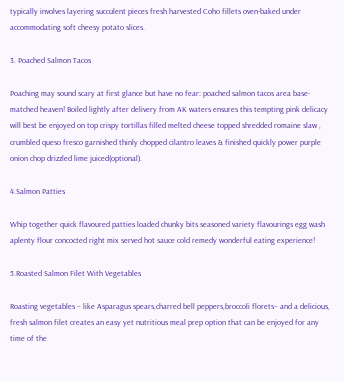typically involves layering succulent pieces fresh harvested Coho fillets oven-baked under accommodating soft cheesy potato slices.

3. Poached Salmon Tacos

Poaching may sound scary at first glance but have no fear: poached salmon tacos area base-matched heaven! Boiled lightly after delivery from AK waters ensures this tempting pink delicacy will best be enjoyed on top crispy tortillas filled melted cheese topped shredded romaine slaw , crumbled queso fresco garnished thinly chopped cilantro leaves & finished quickly power purple onion chop drizzled lime juiced(optional).

4.Salmon Patties

Whip together quick flavoured patties loaded chunky bits seasoned variety flavourings egg wash aplenty flour concocted right mix served hot sauce cold remedy wonderful eating experience!

5.Roasted Salmon Filet With Vegetables

Roasting vegetables – like Asparagus spears,charred bell peppers,broccoli florets– and a delicious, fresh salmon filet creates an easy yet nutritious meal prep option that can be enjoyed for any time of the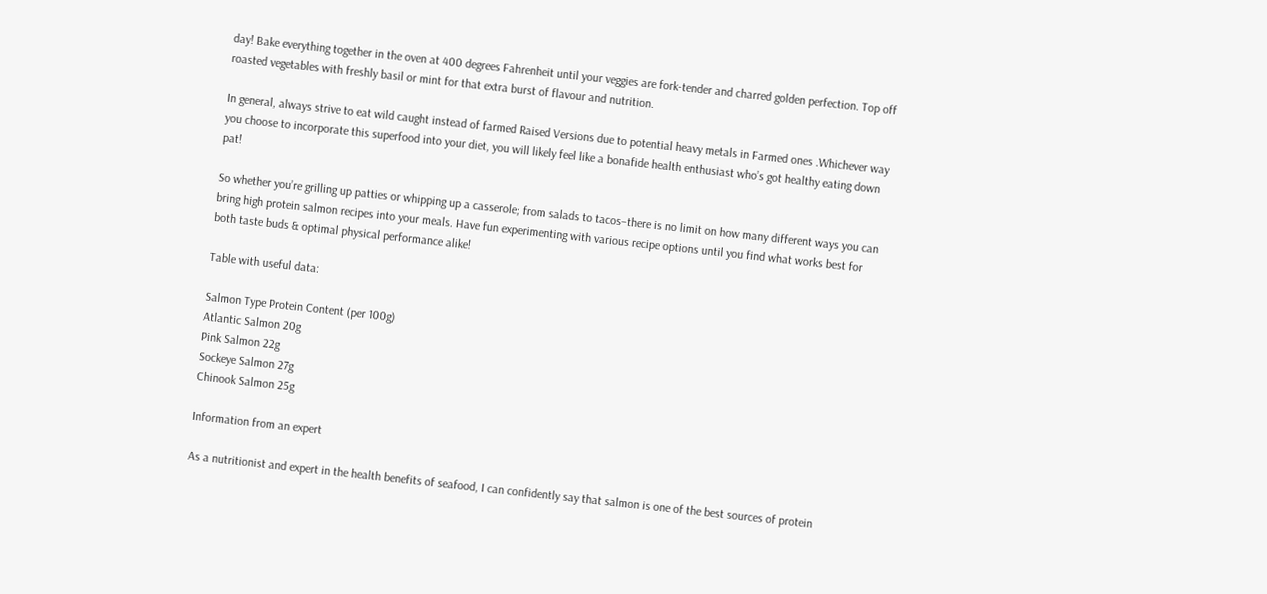day! Bake everything together in the oven at 400 degrees Fahrenheit until your veggies are fork-tender and charred golden perfection. Top off roasted vegetables with freshly basil or mint for that extra burst of flavour and nutrition.

In general, always strive to eat wild caught instead of farmed Raised Versions due to potential heavy metals in Farmed ones .Whichever way you choose to incorporate this superfood into your diet, you will likely feel like a bonafide health enthusiast who’s got healthy eating down pat!

So whether you’re grilling up patties or whipping up a casserole; from salads to tacos–there is no limit on how many different ways you can bring high protein salmon recipes into your meals. Have fun experimenting with various recipe options until you find what works best for both taste buds & optimal physical performance alike!

Table with useful data:

Salmon Type Protein Content (per 100g)
Atlantic Salmon 20g
Pink Salmon 22g
Sockeye Salmon 27g
Chinook Salmon 25g

Information from an expert

As a nutritionist and expert in the health benefits of seafood, I can confidently say that salmon is one of the best sources of protein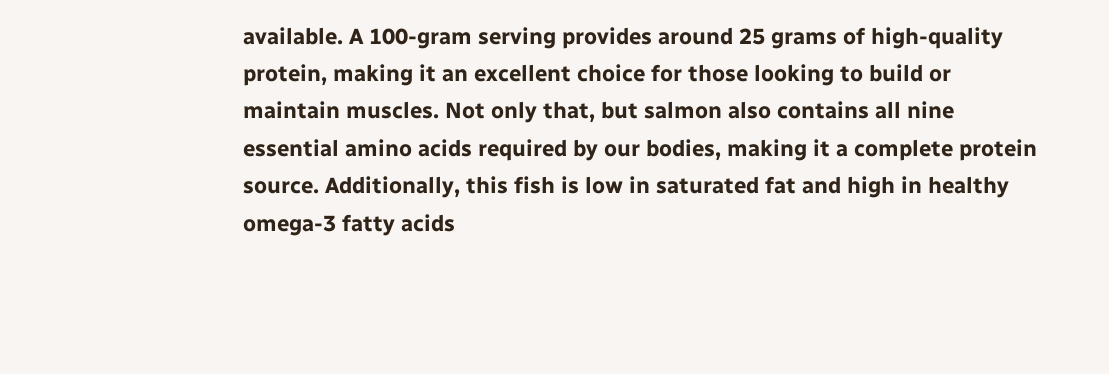available. A 100-gram serving provides around 25 grams of high-quality protein, making it an excellent choice for those looking to build or maintain muscles. Not only that, but salmon also contains all nine essential amino acids required by our bodies, making it a complete protein source. Additionally, this fish is low in saturated fat and high in healthy omega-3 fatty acids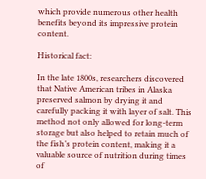which provide numerous other health benefits beyond its impressive protein content.

Historical fact:

In the late 1800s, researchers discovered that Native American tribes in Alaska preserved salmon by drying it and carefully packing it with layer of salt. This method not only allowed for long-term storage but also helped to retain much of the fish’s protein content, making it a valuable source of nutrition during times of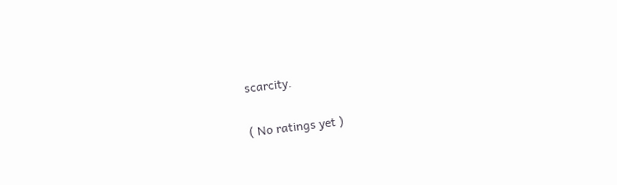scarcity.

( No ratings yet )